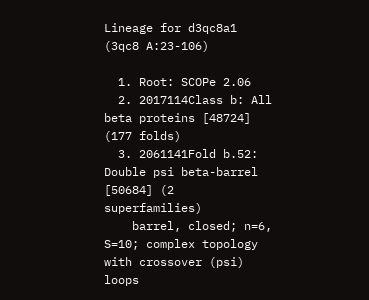Lineage for d3qc8a1 (3qc8 A:23-106)

  1. Root: SCOPe 2.06
  2. 2017114Class b: All beta proteins [48724] (177 folds)
  3. 2061141Fold b.52: Double psi beta-barrel [50684] (2 superfamilies)
    barrel, closed; n=6, S=10; complex topology with crossover (psi) loops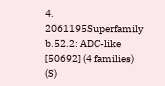4. 2061195Superfamily b.52.2: ADC-like [50692] (4 families) (S)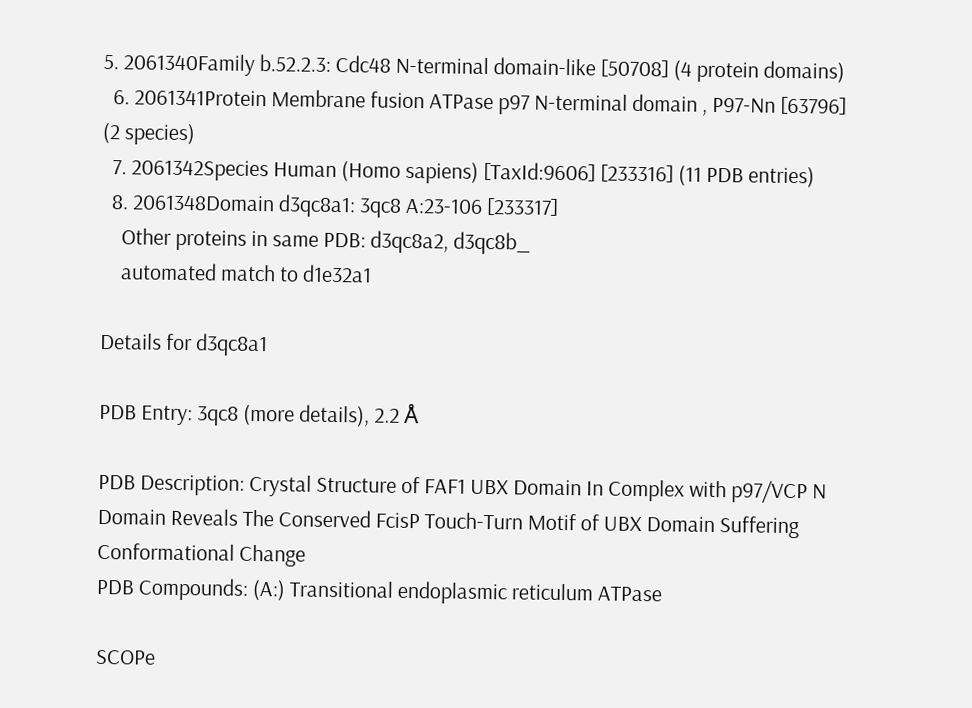5. 2061340Family b.52.2.3: Cdc48 N-terminal domain-like [50708] (4 protein domains)
  6. 2061341Protein Membrane fusion ATPase p97 N-terminal domain , P97-Nn [63796] (2 species)
  7. 2061342Species Human (Homo sapiens) [TaxId:9606] [233316] (11 PDB entries)
  8. 2061348Domain d3qc8a1: 3qc8 A:23-106 [233317]
    Other proteins in same PDB: d3qc8a2, d3qc8b_
    automated match to d1e32a1

Details for d3qc8a1

PDB Entry: 3qc8 (more details), 2.2 Å

PDB Description: Crystal Structure of FAF1 UBX Domain In Complex with p97/VCP N Domain Reveals The Conserved FcisP Touch-Turn Motif of UBX Domain Suffering Conformational Change
PDB Compounds: (A:) Transitional endoplasmic reticulum ATPase

SCOPe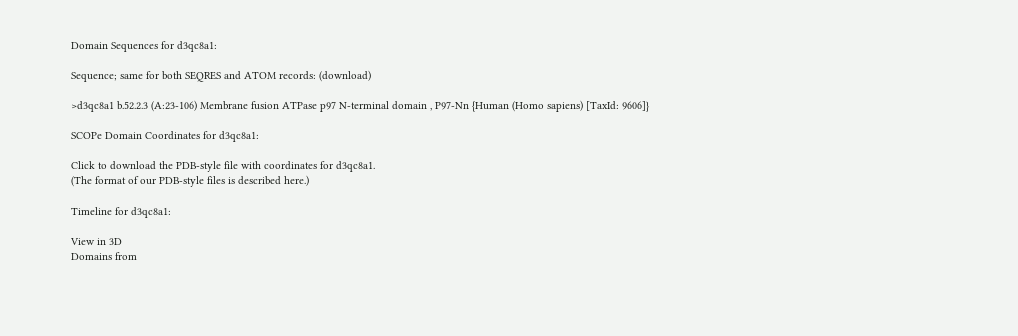Domain Sequences for d3qc8a1:

Sequence; same for both SEQRES and ATOM records: (download)

>d3qc8a1 b.52.2.3 (A:23-106) Membrane fusion ATPase p97 N-terminal domain , P97-Nn {Human (Homo sapiens) [TaxId: 9606]}

SCOPe Domain Coordinates for d3qc8a1:

Click to download the PDB-style file with coordinates for d3qc8a1.
(The format of our PDB-style files is described here.)

Timeline for d3qc8a1:

View in 3D
Domains from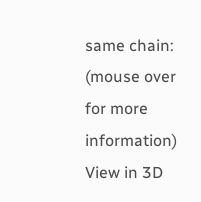same chain:
(mouse over for more information)
View in 3D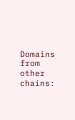Domains from other chains: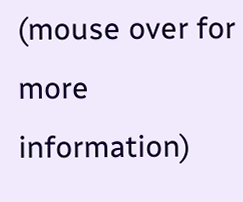(mouse over for more information)